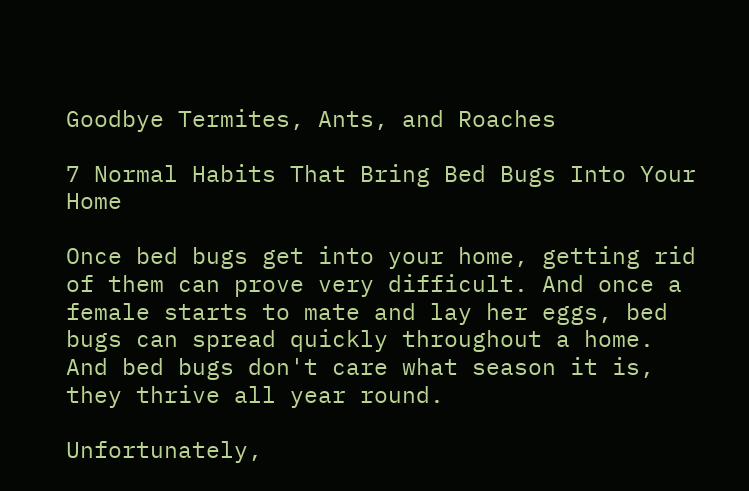Goodbye Termites, Ants, and Roaches

7 Normal Habits That Bring Bed Bugs Into Your Home

Once bed bugs get into your home, getting rid of them can prove very difficult. And once a female starts to mate and lay her eggs, bed bugs can spread quickly throughout a home. And bed bugs don't care what season it is, they thrive all year round.

Unfortunately,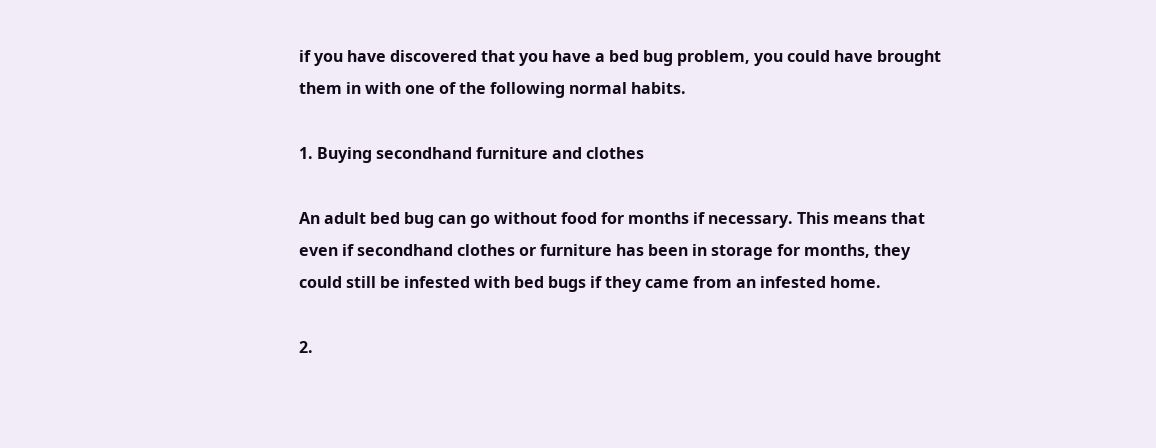if you have discovered that you have a bed bug problem, you could have brought them in with one of the following normal habits.

1. Buying secondhand furniture and clothes

An adult bed bug can go without food for months if necessary. This means that even if secondhand clothes or furniture has been in storage for months, they could still be infested with bed bugs if they came from an infested home.

2.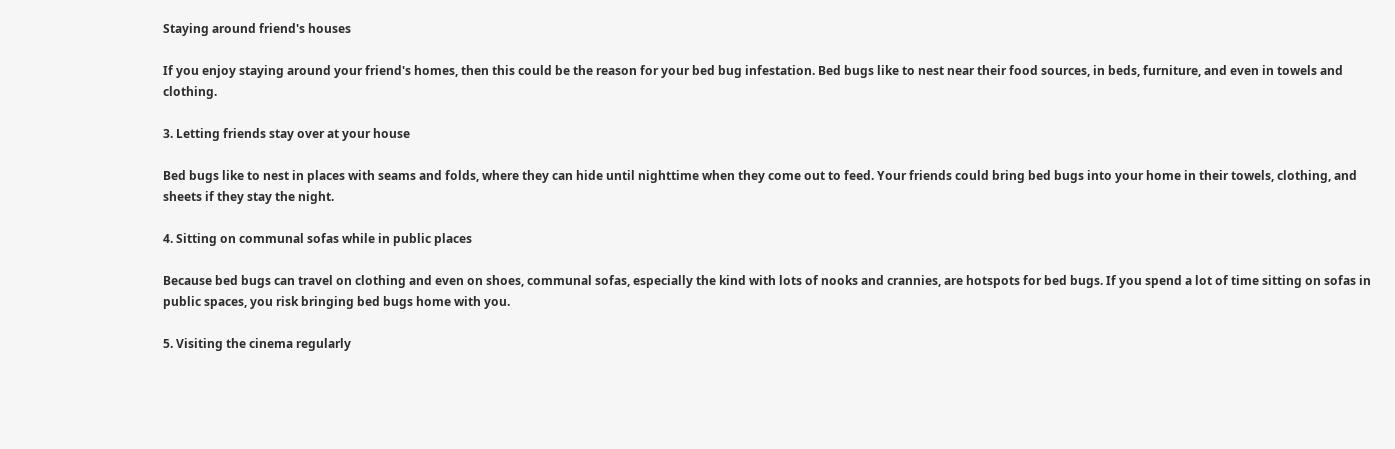Staying around friend's houses

If you enjoy staying around your friend's homes, then this could be the reason for your bed bug infestation. Bed bugs like to nest near their food sources, in beds, furniture, and even in towels and clothing.

3. Letting friends stay over at your house

Bed bugs like to nest in places with seams and folds, where they can hide until nighttime when they come out to feed. Your friends could bring bed bugs into your home in their towels, clothing, and sheets if they stay the night.

4. Sitting on communal sofas while in public places

Because bed bugs can travel on clothing and even on shoes, communal sofas, especially the kind with lots of nooks and crannies, are hotspots for bed bugs. If you spend a lot of time sitting on sofas in public spaces, you risk bringing bed bugs home with you.

5. Visiting the cinema regularly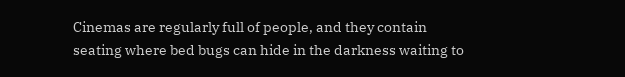Cinemas are regularly full of people, and they contain seating where bed bugs can hide in the darkness waiting to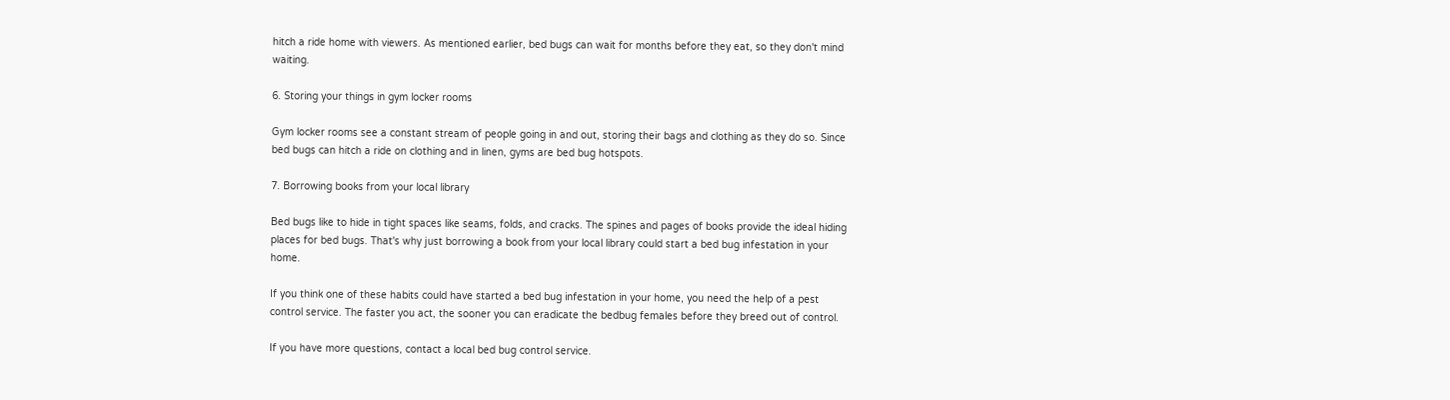hitch a ride home with viewers. As mentioned earlier, bed bugs can wait for months before they eat, so they don't mind waiting.

6. Storing your things in gym locker rooms

Gym locker rooms see a constant stream of people going in and out, storing their bags and clothing as they do so. Since bed bugs can hitch a ride on clothing and in linen, gyms are bed bug hotspots.

7. Borrowing books from your local library

Bed bugs like to hide in tight spaces like seams, folds, and cracks. The spines and pages of books provide the ideal hiding places for bed bugs. That's why just borrowing a book from your local library could start a bed bug infestation in your home.

If you think one of these habits could have started a bed bug infestation in your home, you need the help of a pest control service. The faster you act, the sooner you can eradicate the bedbug females before they breed out of control.

If you have more questions, contact a local bed bug control service.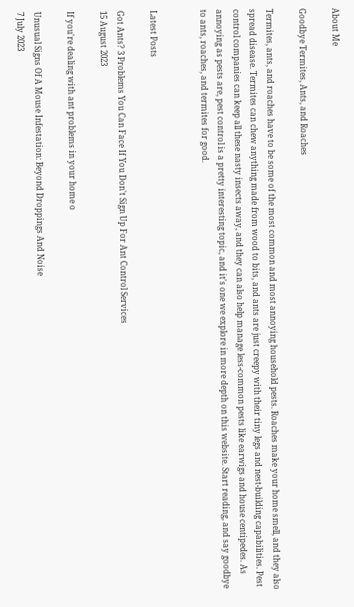About Me

Goodbye Termites, Ants, and Roaches

Termites, ants, and roaches have to be some of the most common and most annoying household pests. Roaches make your home smell, and they also spread disease. Termites can chew anything made from wood to bits, and ants are just creepy with their tiny legs and nest-building capabilities. Pest control companies can keep all these nasty insects away, and they can also help manage less-common pests like earwigs and house centipedes. As annoying as pests are, pest control is a pretty interesting topic, and it's one we explore in more depth on this website. Start reading, and say goodbye to ants, roaches, and termites for good.


Latest Posts

Got Ants? 3 Problems You Can Face If You Don't Sign Up For Ant Control Services
15 August 2023

If you're dealing with ant problems in your home o

Unusual Signs Of A Mouse Infestation: Beyond Droppings And Noise
7 July 2023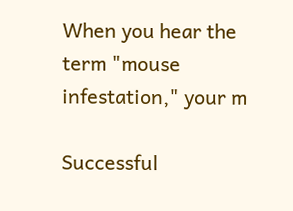When you hear the term "mouse infestation," your m

Successful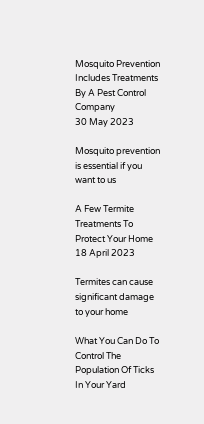Mosquito Prevention Includes Treatments By A Pest Control Company
30 May 2023

Mosquito prevention is essential if you want to us

A Few Termite Treatments To Protect Your Home
18 April 2023

Termites can cause significant damage to your home

What You Can Do To Control The Population Of Ticks In Your Yard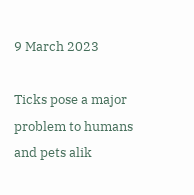9 March 2023

Ticks pose a major problem to humans and pets alik